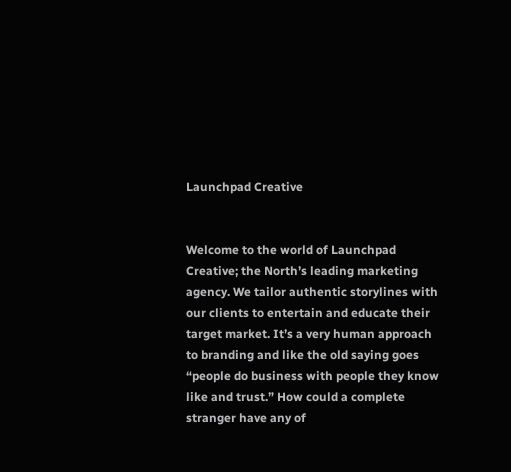Launchpad Creative


Welcome to the world of Launchpad Creative; the North’s leading marketing agency. We tailor authentic storylines with our clients to entertain and educate their target market. It’s a very human approach to branding and like the old saying goes “people do business with people they know like and trust.” How could a complete stranger have any of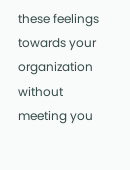these feelings towards your organization without meeting you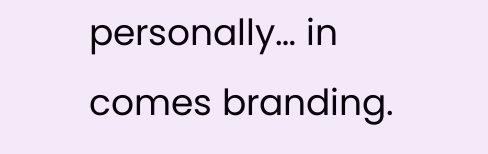personally… in comes branding.